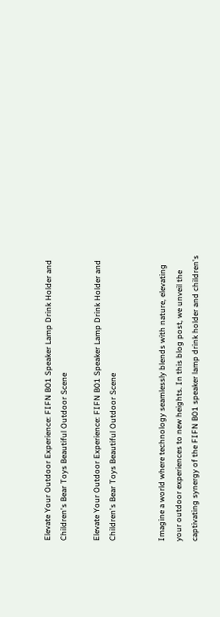Elevate Your Outdoor Experience: FIFN B01 Speaker Lamp Drink Holder and Children's Bear Toys Beautiful Outdoor Scene

Elevate Your Outdoor Experience: FIFN B01 Speaker Lamp Drink Holder and Children's Bear Toys Beautiful Outdoor Scene


Imagine a world where technology seamlessly blends with nature, elevating your outdoor experiences to new heights. In this blog post, we unveil the captivating synergy of the FIFN B01 speaker lamp drink holder and children's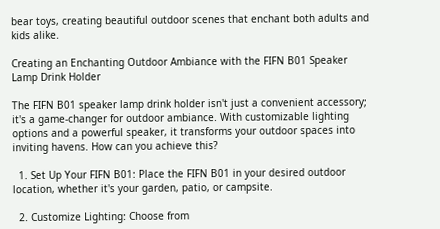bear toys, creating beautiful outdoor scenes that enchant both adults and kids alike.

Creating an Enchanting Outdoor Ambiance with the FIFN B01 Speaker Lamp Drink Holder

The FIFN B01 speaker lamp drink holder isn't just a convenient accessory; it's a game-changer for outdoor ambiance. With customizable lighting options and a powerful speaker, it transforms your outdoor spaces into inviting havens. How can you achieve this?

  1. Set Up Your FIFN B01: Place the FIFN B01 in your desired outdoor location, whether it's your garden, patio, or campsite.

  2. Customize Lighting: Choose from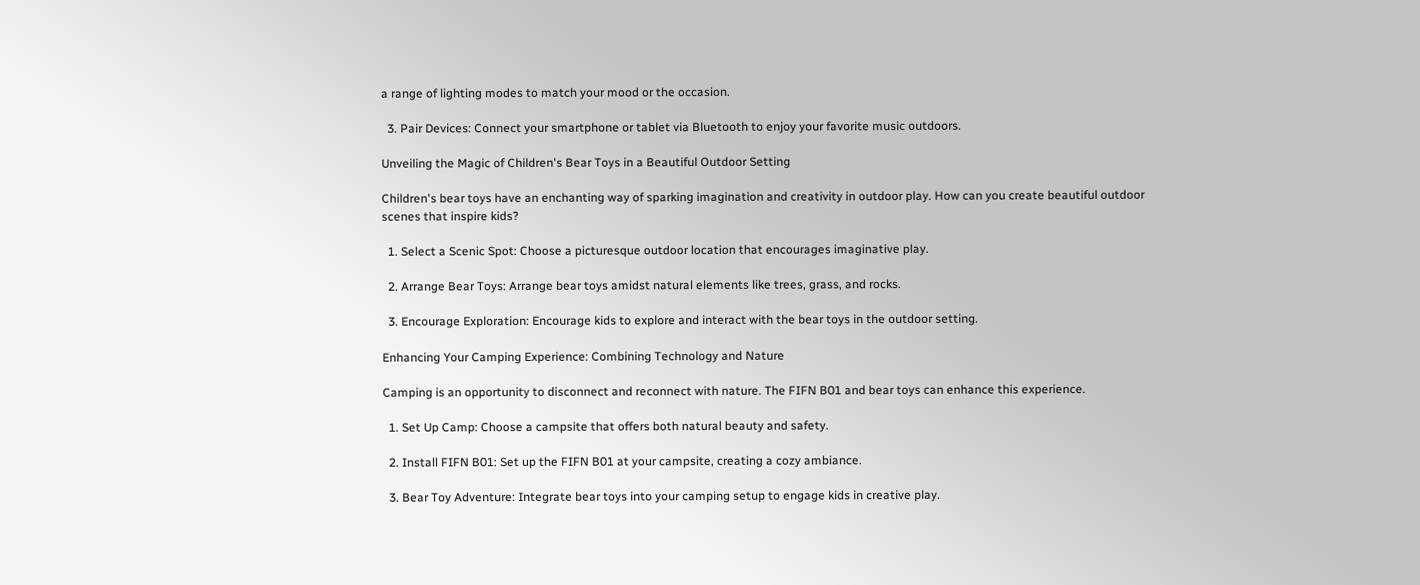a range of lighting modes to match your mood or the occasion.

  3. Pair Devices: Connect your smartphone or tablet via Bluetooth to enjoy your favorite music outdoors.

Unveiling the Magic of Children's Bear Toys in a Beautiful Outdoor Setting

Children's bear toys have an enchanting way of sparking imagination and creativity in outdoor play. How can you create beautiful outdoor scenes that inspire kids?

  1. Select a Scenic Spot: Choose a picturesque outdoor location that encourages imaginative play.

  2. Arrange Bear Toys: Arrange bear toys amidst natural elements like trees, grass, and rocks.

  3. Encourage Exploration: Encourage kids to explore and interact with the bear toys in the outdoor setting.

Enhancing Your Camping Experience: Combining Technology and Nature

Camping is an opportunity to disconnect and reconnect with nature. The FIFN B01 and bear toys can enhance this experience.

  1. Set Up Camp: Choose a campsite that offers both natural beauty and safety.

  2. Install FIFN B01: Set up the FIFN B01 at your campsite, creating a cozy ambiance.

  3. Bear Toy Adventure: Integrate bear toys into your camping setup to engage kids in creative play.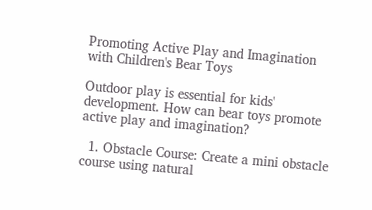Promoting Active Play and Imagination with Children's Bear Toys

Outdoor play is essential for kids' development. How can bear toys promote active play and imagination?

  1. Obstacle Course: Create a mini obstacle course using natural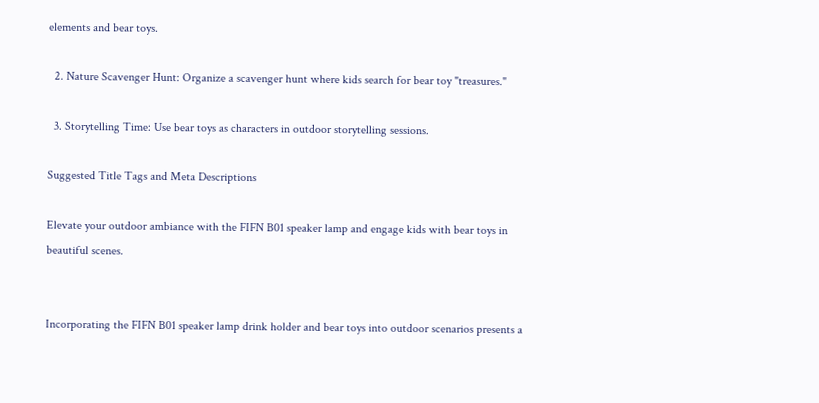elements and bear toys.

  2. Nature Scavenger Hunt: Organize a scavenger hunt where kids search for bear toy "treasures."

  3. Storytelling Time: Use bear toys as characters in outdoor storytelling sessions.

Suggested Title Tags and Meta Descriptions

Elevate your outdoor ambiance with the FIFN B01 speaker lamp and engage kids with bear toys in beautiful scenes.


Incorporating the FIFN B01 speaker lamp drink holder and bear toys into outdoor scenarios presents a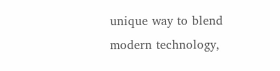unique way to blend modern technology,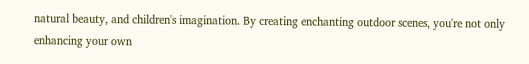natural beauty, and children's imagination. By creating enchanting outdoor scenes, you're not only enhancing your own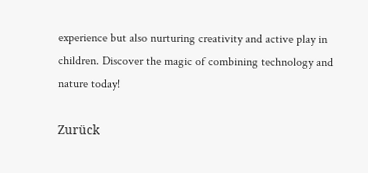experience but also nurturing creativity and active play in children. Discover the magic of combining technology and nature today!

Zurück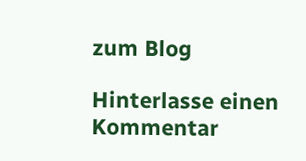zum Blog

Hinterlasse einen Kommentar